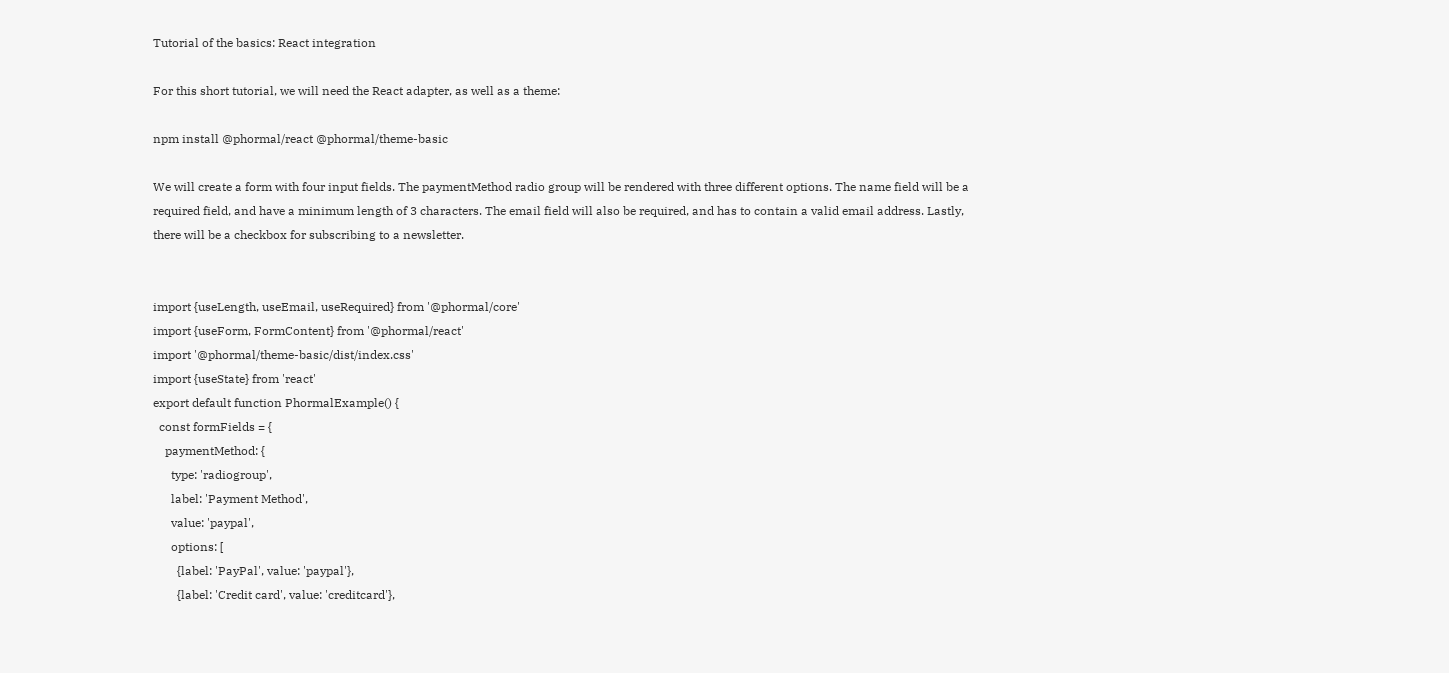Tutorial of the basics: React integration

For this short tutorial, we will need the React adapter, as well as a theme:

npm install @phormal/react @phormal/theme-basic

We will create a form with four input fields. The paymentMethod radio group will be rendered with three different options. The name field will be a required field, and have a minimum length of 3 characters. The email field will also be required, and has to contain a valid email address. Lastly, there will be a checkbox for subscribing to a newsletter.


import {useLength, useEmail, useRequired} from '@phormal/core'
import {useForm, FormContent} from '@phormal/react'
import '@phormal/theme-basic/dist/index.css'
import {useState} from 'react'
export default function PhormalExample() {
  const formFields = {
    paymentMethod: {
      type: 'radiogroup',
      label: 'Payment Method',
      value: 'paypal',
      options: [
        {label: 'PayPal', value: 'paypal'},
        {label: 'Credit card', value: 'creditcard'},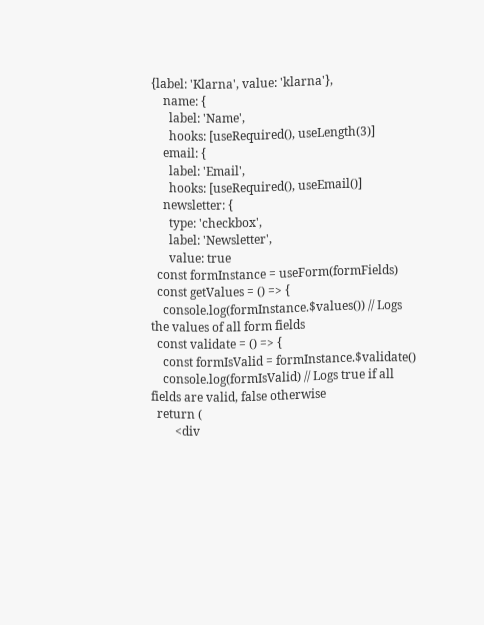{label: 'Klarna', value: 'klarna'},
    name: {
      label: 'Name',
      hooks: [useRequired(), useLength(3)]
    email: {
      label: 'Email',
      hooks: [useRequired(), useEmail()]
    newsletter: {
      type: 'checkbox',
      label: 'Newsletter',
      value: true
  const formInstance = useForm(formFields)
  const getValues = () => {
    console.log(formInstance.$values()) // Logs the values of all form fields
  const validate = () => {
    const formIsValid = formInstance.$validate()
    console.log(formIsValid) // Logs true if all fields are valid, false otherwise
  return (
        <div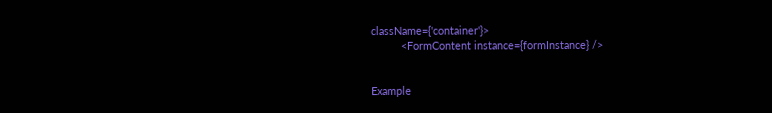className={'container'}>
          <FormContent instance={formInstance} />


Example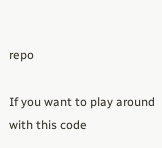repo

If you want to play around with this code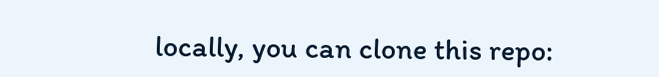locally, you can clone this repo: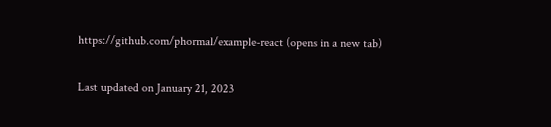https://github.com/phormal/example-react (opens in a new tab)

Last updated on January 21, 2023